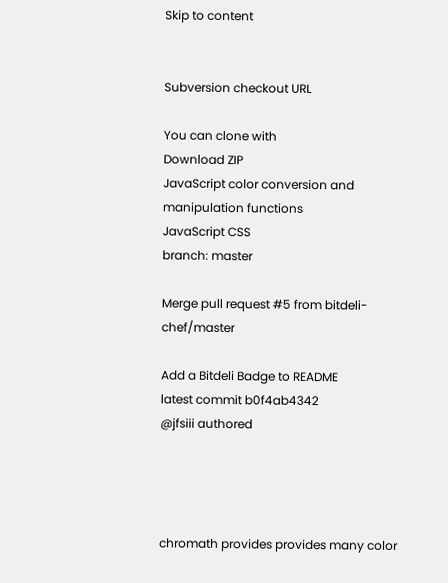Skip to content


Subversion checkout URL

You can clone with
Download ZIP
JavaScript color conversion and manipulation functions
JavaScript CSS
branch: master

Merge pull request #5 from bitdeli-chef/master

Add a Bitdeli Badge to README
latest commit b0f4ab4342
@jfsiii authored




chromath provides provides many color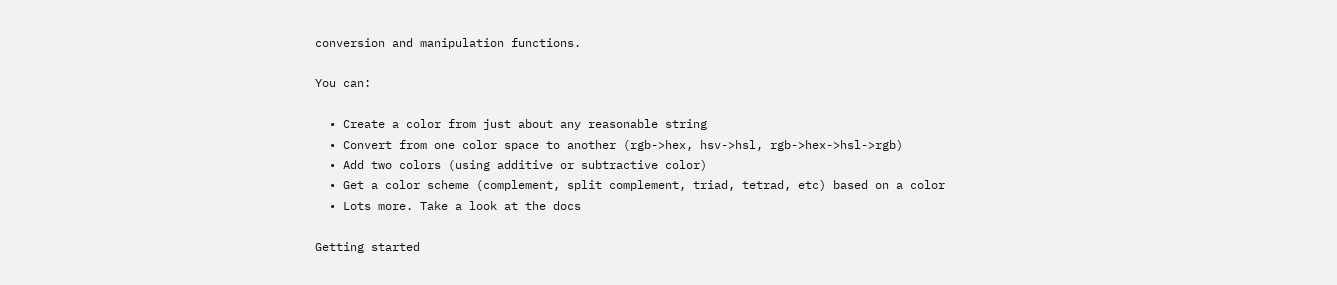conversion and manipulation functions.

You can:

  • Create a color from just about any reasonable string
  • Convert from one color space to another (rgb->hex, hsv->hsl, rgb->hex->hsl->rgb)
  • Add two colors (using additive or subtractive color)
  • Get a color scheme (complement, split complement, triad, tetrad, etc) based on a color
  • Lots more. Take a look at the docs

Getting started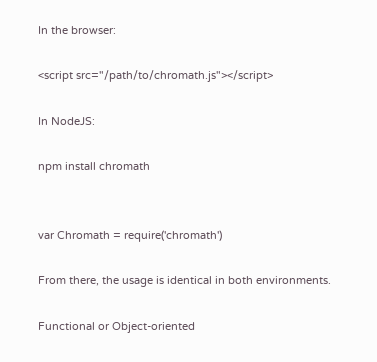In the browser:

<script src="/path/to/chromath.js"></script>

In NodeJS:

npm install chromath


var Chromath = require('chromath')

From there, the usage is identical in both environments.

Functional or Object-oriented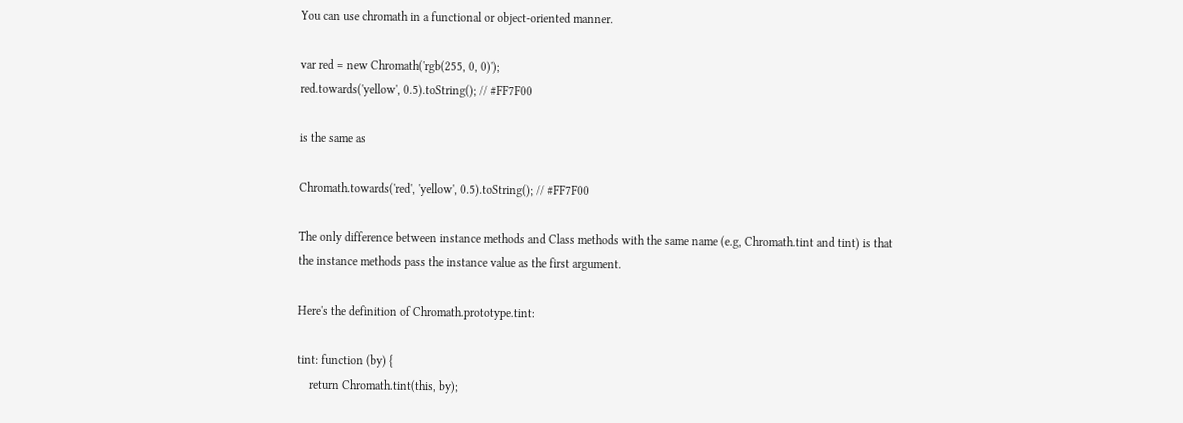You can use chromath in a functional or object-oriented manner.

var red = new Chromath('rgb(255, 0, 0)');
red.towards('yellow', 0.5).toString(); // #FF7F00

is the same as

Chromath.towards('red', 'yellow', 0.5).toString(); // #FF7F00

The only difference between instance methods and Class methods with the same name (e.g, Chromath.tint and tint) is that the instance methods pass the instance value as the first argument.

Here's the definition of Chromath.prototype.tint:

tint: function (by) {
    return Chromath.tint(this, by);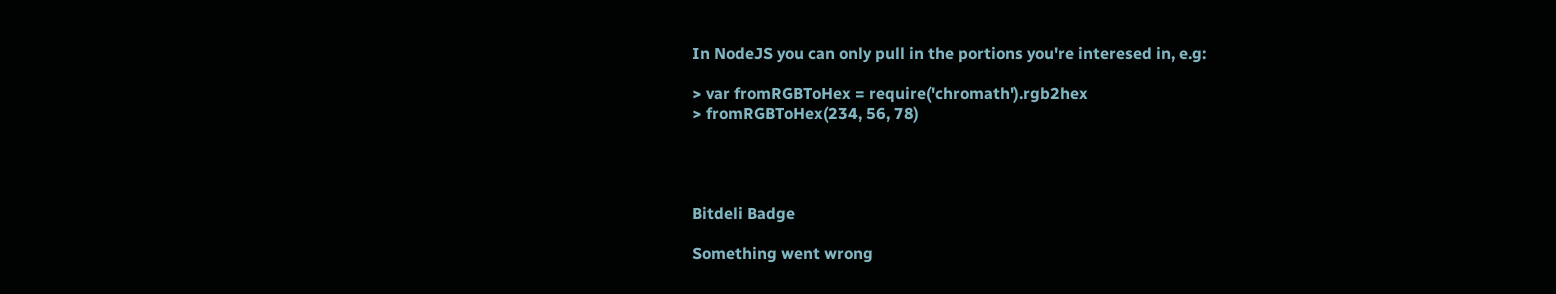In NodeJS you can only pull in the portions you're interesed in, e.g:

> var fromRGBToHex = require('chromath').rgb2hex
> fromRGBToHex(234, 56, 78)




Bitdeli Badge

Something went wrong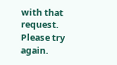with that request. Please try again.